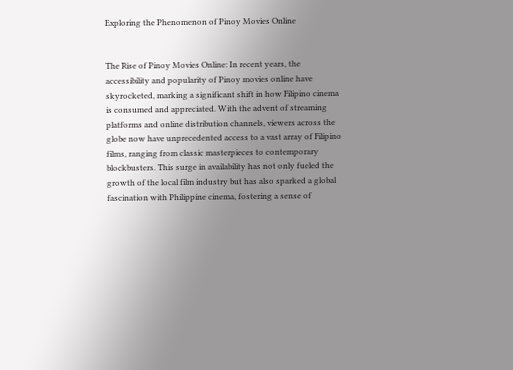Exploring the Phenomenon of Pinoy Movies Online


The Rise of Pinoy Movies Online: In recent years, the accessibility and popularity of Pinoy movies online have skyrocketed, marking a significant shift in how Filipino cinema is consumed and appreciated. With the advent of streaming platforms and online distribution channels, viewers across the globe now have unprecedented access to a vast array of Filipino films, ranging from classic masterpieces to contemporary blockbusters. This surge in availability has not only fueled the growth of the local film industry but has also sparked a global fascination with Philippine cinema, fostering a sense of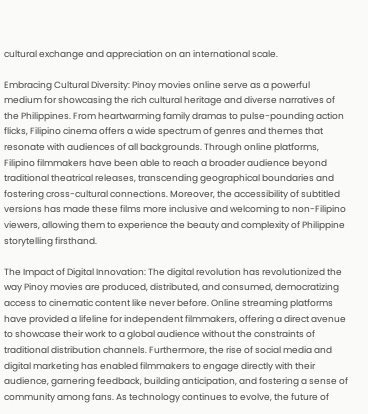cultural exchange and appreciation on an international scale.

Embracing Cultural Diversity: Pinoy movies online serve as a powerful medium for showcasing the rich cultural heritage and diverse narratives of the Philippines. From heartwarming family dramas to pulse-pounding action flicks, Filipino cinema offers a wide spectrum of genres and themes that resonate with audiences of all backgrounds. Through online platforms, Filipino filmmakers have been able to reach a broader audience beyond traditional theatrical releases, transcending geographical boundaries and fostering cross-cultural connections. Moreover, the accessibility of subtitled versions has made these films more inclusive and welcoming to non-Filipino viewers, allowing them to experience the beauty and complexity of Philippine storytelling firsthand.

The Impact of Digital Innovation: The digital revolution has revolutionized the way Pinoy movies are produced, distributed, and consumed, democratizing access to cinematic content like never before. Online streaming platforms have provided a lifeline for independent filmmakers, offering a direct avenue to showcase their work to a global audience without the constraints of traditional distribution channels. Furthermore, the rise of social media and digital marketing has enabled filmmakers to engage directly with their audience, garnering feedback, building anticipation, and fostering a sense of community among fans. As technology continues to evolve, the future of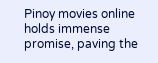Pinoy movies online holds immense promise, paving the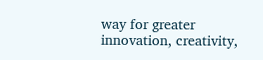way for greater innovation, creativity,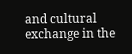and cultural exchange in the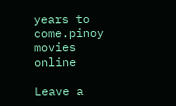years to come.pinoy movies online

Leave a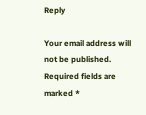Reply

Your email address will not be published. Required fields are marked *